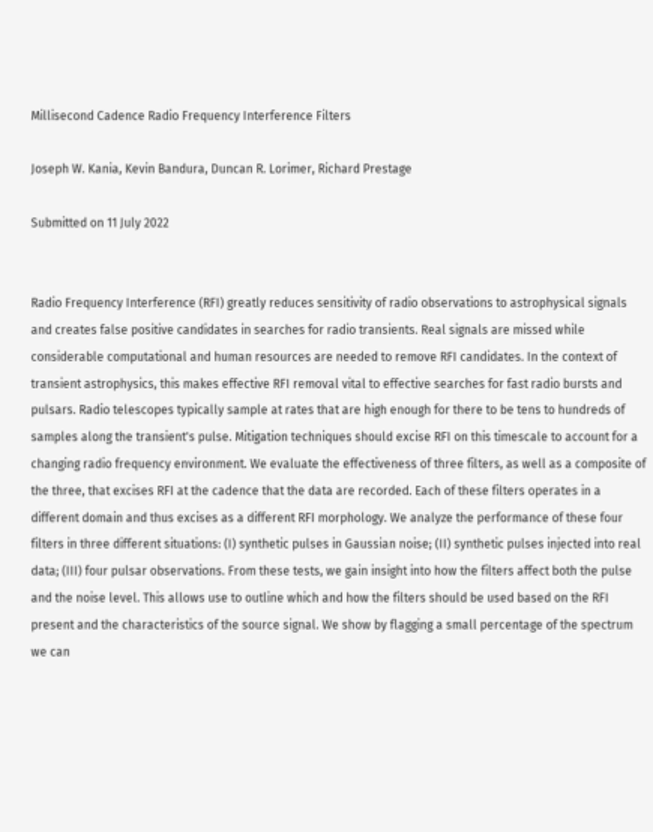Millisecond Cadence Radio Frequency Interference Filters

Joseph W. Kania, Kevin Bandura, Duncan R. Lorimer, Richard Prestage

Submitted on 11 July 2022


Radio Frequency Interference (RFI) greatly reduces sensitivity of radio observations to astrophysical signals and creates false positive candidates in searches for radio transients. Real signals are missed while considerable computational and human resources are needed to remove RFI candidates. In the context of transient astrophysics, this makes effective RFI removal vital to effective searches for fast radio bursts and pulsars. Radio telescopes typically sample at rates that are high enough for there to be tens to hundreds of samples along the transient's pulse. Mitigation techniques should excise RFI on this timescale to account for a changing radio frequency environment. We evaluate the effectiveness of three filters, as well as a composite of the three, that excises RFI at the cadence that the data are recorded. Each of these filters operates in a different domain and thus excises as a different RFI morphology. We analyze the performance of these four filters in three different situations: (I) synthetic pulses in Gaussian noise; (II) synthetic pulses injected into real data; (III) four pulsar observations. From these tests, we gain insight into how the filters affect both the pulse and the noise level. This allows use to outline which and how the filters should be used based on the RFI present and the characteristics of the source signal. We show by flagging a small percentage of the spectrum we can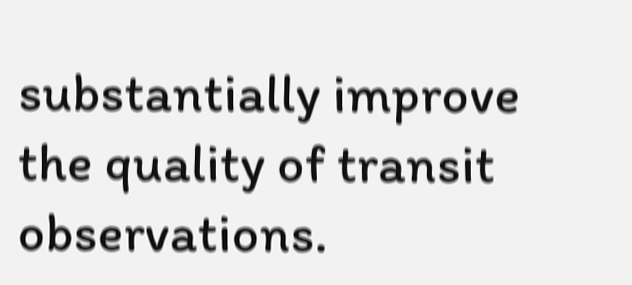substantially improve the quality of transit observations.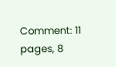Comment: 11 pages, 8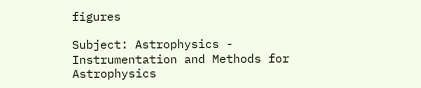figures

Subject: Astrophysics - Instrumentation and Methods for Astrophysics